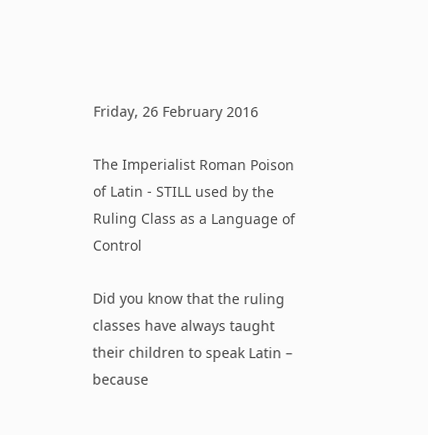Friday, 26 February 2016

The Imperialist Roman Poison of Latin - STILL used by the Ruling Class as a Language of Control

Did you know that the ruling classes have always taught their children to speak Latin – because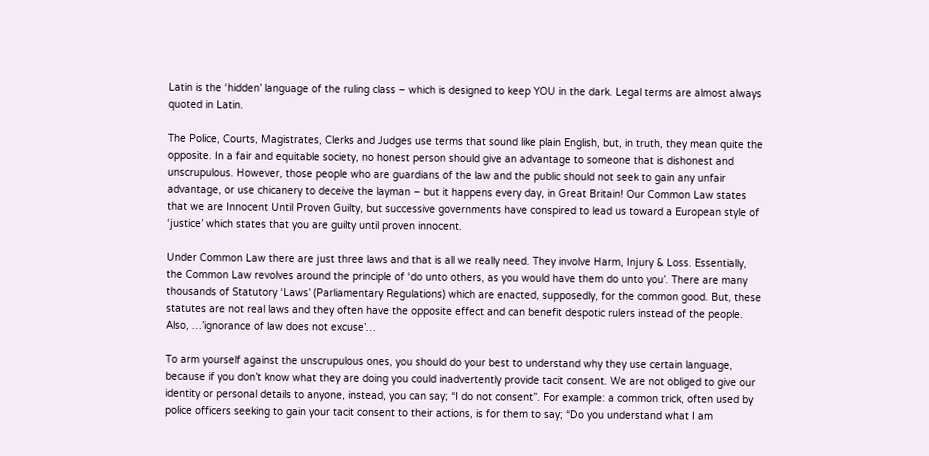Latin is the ‘hidden’ language of the ruling class – which is designed to keep YOU in the dark. Legal terms are almost always quoted in Latin.

The Police, Courts, Magistrates, Clerks and Judges use terms that sound like plain English, but, in truth, they mean quite the opposite. In a fair and equitable society, no honest person should give an advantage to someone that is dishonest and unscrupulous. However, those people who are guardians of the law and the public should not seek to gain any unfair advantage, or use chicanery to deceive the layman – but it happens every day, in Great Britain! Our Common Law states that we are Innocent Until Proven Guilty, but successive governments have conspired to lead us toward a European style of ‘justice’ which states that you are guilty until proven innocent.

Under Common Law there are just three laws and that is all we really need. They involve Harm, Injury & Loss. Essentially, the Common Law revolves around the principle of ‘do unto others, as you would have them do unto you’. There are many thousands of Statutory ‘Laws’ (Parliamentary Regulations) which are enacted, supposedly, for the common good. But, these statutes are not real laws and they often have the opposite effect and can benefit despotic rulers instead of the people. Also, …’ignorance of law does not excuse’…

To arm yourself against the unscrupulous ones, you should do your best to understand why they use certain language, because if you don’t know what they are doing you could inadvertently provide tacit consent. We are not obliged to give our identity or personal details to anyone, instead, you can say; “I do not consent”. For example: a common trick, often used by police officers seeking to gain your tacit consent to their actions, is for them to say; “Do you understand what I am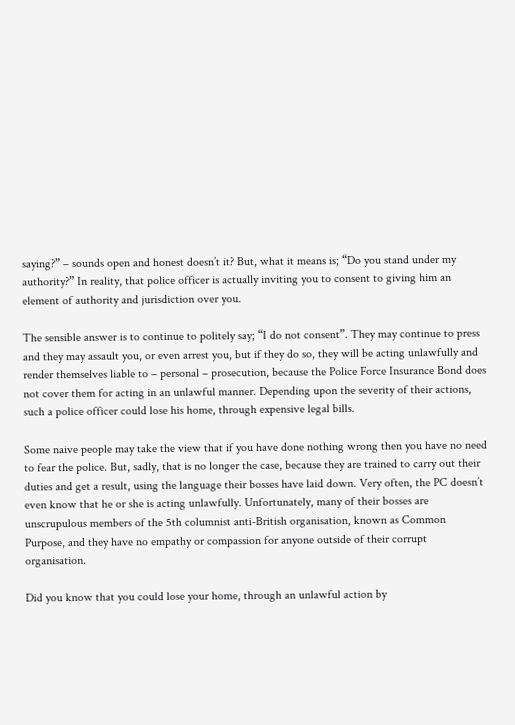saying?” – sounds open and honest doesn’t it? But, what it means is; “Do you stand under my authority?” In reality, that police officer is actually inviting you to consent to giving him an element of authority and jurisdiction over you.

The sensible answer is to continue to politely say; “I do not consent”. They may continue to press and they may assault you, or even arrest you, but if they do so, they will be acting unlawfully and render themselves liable to – personal – prosecution, because the Police Force Insurance Bond does not cover them for acting in an unlawful manner. Depending upon the severity of their actions, such a police officer could lose his home, through expensive legal bills.

Some naive people may take the view that if you have done nothing wrong then you have no need to fear the police. But, sadly, that is no longer the case, because they are trained to carry out their duties and get a result, using the language their bosses have laid down. Very often, the PC doesn’t even know that he or she is acting unlawfully. Unfortunately, many of their bosses are unscrupulous members of the 5th columnist anti-British organisation, known as Common Purpose, and they have no empathy or compassion for anyone outside of their corrupt organisation.

Did you know that you could lose your home, through an unlawful action by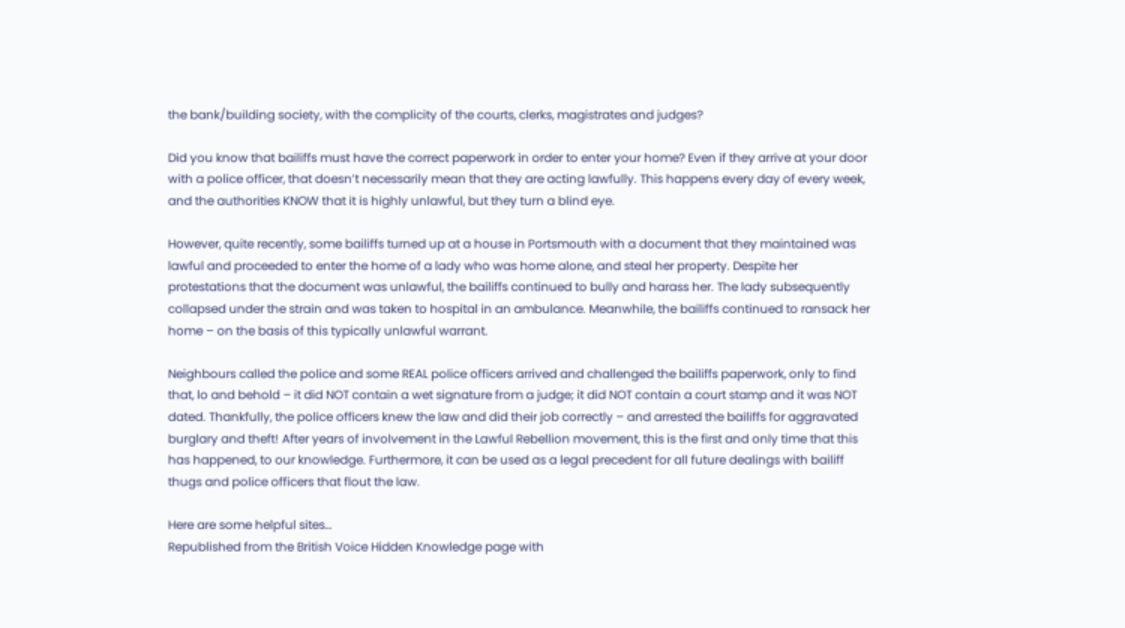the bank/building society, with the complicity of the courts, clerks, magistrates and judges?

Did you know that bailiffs must have the correct paperwork in order to enter your home? Even if they arrive at your door with a police officer, that doesn’t necessarily mean that they are acting lawfully. This happens every day of every week, and the authorities KNOW that it is highly unlawful, but they turn a blind eye.

However, quite recently, some bailiffs turned up at a house in Portsmouth with a document that they maintained was lawful and proceeded to enter the home of a lady who was home alone, and steal her property. Despite her protestations that the document was unlawful, the bailiffs continued to bully and harass her. The lady subsequently collapsed under the strain and was taken to hospital in an ambulance. Meanwhile, the bailiffs continued to ransack her home – on the basis of this typically unlawful warrant.

Neighbours called the police and some REAL police officers arrived and challenged the bailiffs paperwork, only to find that, lo and behold – it did NOT contain a wet signature from a judge; it did NOT contain a court stamp and it was NOT dated. Thankfully, the police officers knew the law and did their job correctly – and arrested the bailiffs for aggravated burglary and theft! After years of involvement in the Lawful Rebellion movement, this is the first and only time that this has happened, to our knowledge. Furthermore, it can be used as a legal precedent for all future dealings with bailiff thugs and police officers that flout the law.

Here are some helpful sites…
Republished from the British Voice Hidden Knowledge page with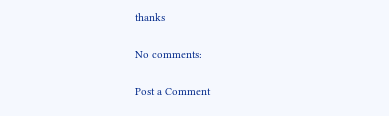thanks

No comments:

Post a Comment